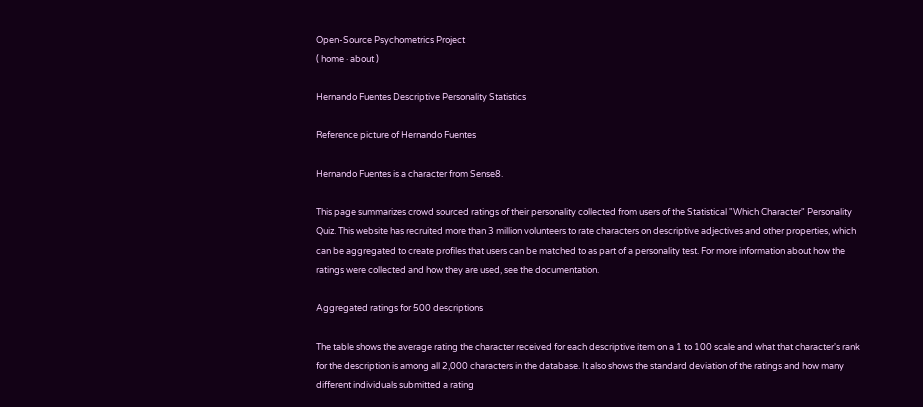Open-Source Psychometrics Project
( home · about )

Hernando Fuentes Descriptive Personality Statistics

Reference picture of Hernando Fuentes

Hernando Fuentes is a character from Sense8.

This page summarizes crowd sourced ratings of their personality collected from users of the Statistical "Which Character" Personality Quiz. This website has recruited more than 3 million volunteers to rate characters on descriptive adjectives and other properties, which can be aggregated to create profiles that users can be matched to as part of a personality test. For more information about how the ratings were collected and how they are used, see the documentation.

Aggregated ratings for 500 descriptions

The table shows the average rating the character received for each descriptive item on a 1 to 100 scale and what that character's rank for the description is among all 2,000 characters in the database. It also shows the standard deviation of the ratings and how many different individuals submitted a rating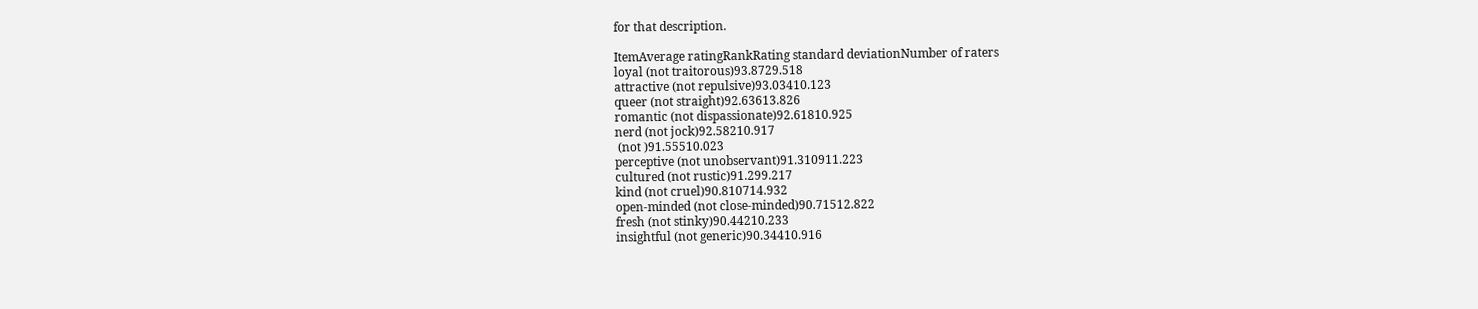for that description.

ItemAverage ratingRankRating standard deviationNumber of raters
loyal (not traitorous)93.8729.518
attractive (not repulsive)93.03410.123
queer (not straight)92.63613.826
romantic (not dispassionate)92.61810.925
nerd (not jock)92.58210.917
 (not )91.55510.023
perceptive (not unobservant)91.310911.223
cultured (not rustic)91.299.217
kind (not cruel)90.810714.932
open-minded (not close-minded)90.71512.822
fresh (not stinky)90.44210.233
insightful (not generic)90.34410.916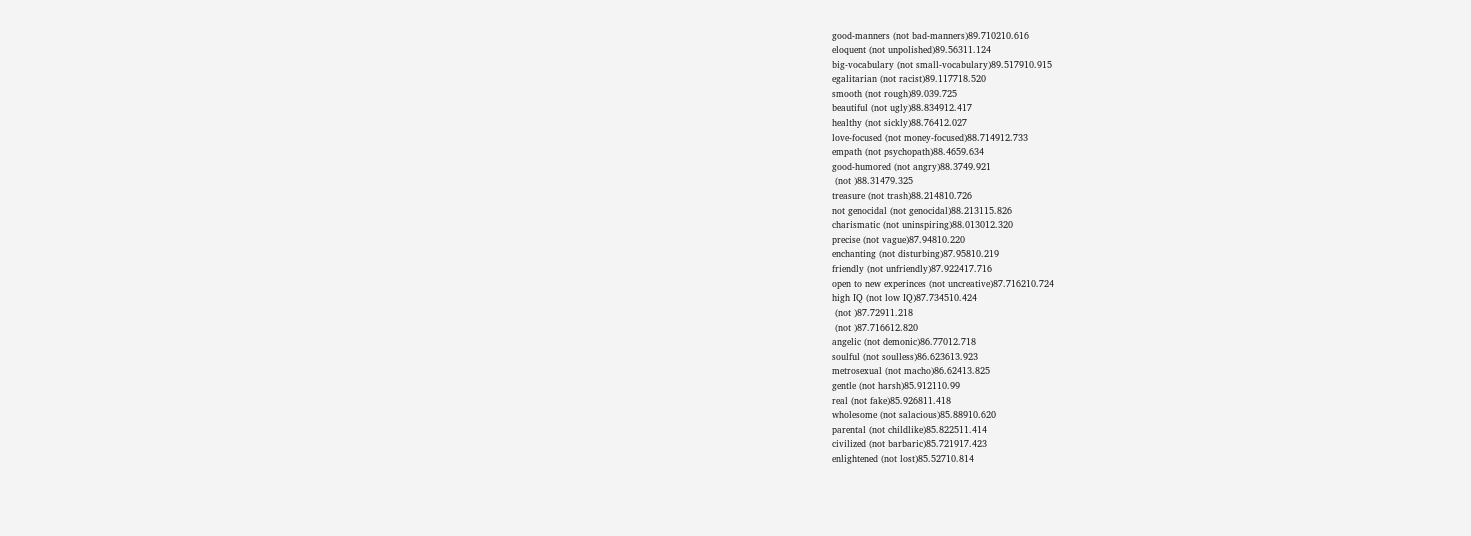good-manners (not bad-manners)89.710210.616
eloquent (not unpolished)89.56311.124
big-vocabulary (not small-vocabulary)89.517910.915
egalitarian (not racist)89.117718.520
smooth (not rough)89.039.725
beautiful (not ugly)88.834912.417
healthy (not sickly)88.76412.027
love-focused (not money-focused)88.714912.733
empath (not psychopath)88.4659.634
good-humored (not angry)88.3749.921
 (not )88.31479.325
treasure (not trash)88.214810.726
not genocidal (not genocidal)88.213115.826
charismatic (not uninspiring)88.013012.320
precise (not vague)87.94810.220
enchanting (not disturbing)87.95810.219
friendly (not unfriendly)87.922417.716
open to new experinces (not uncreative)87.716210.724
high IQ (not low IQ)87.734510.424
 (not )87.72911.218
 (not )87.716612.820
angelic (not demonic)86.77012.718
soulful (not soulless)86.623613.923
metrosexual (not macho)86.62413.825
gentle (not harsh)85.912110.99
real (not fake)85.926811.418
wholesome (not salacious)85.88910.620
parental (not childlike)85.822511.414
civilized (not barbaric)85.721917.423
enlightened (not lost)85.52710.814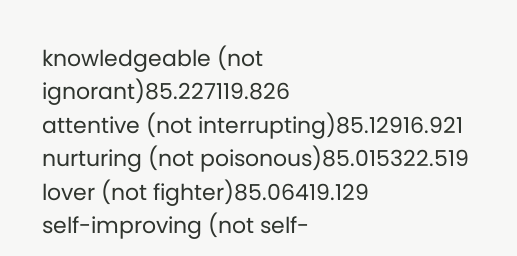knowledgeable (not ignorant)85.227119.826
attentive (not interrupting)85.12916.921
nurturing (not poisonous)85.015322.519
lover (not fighter)85.06419.129
self-improving (not self-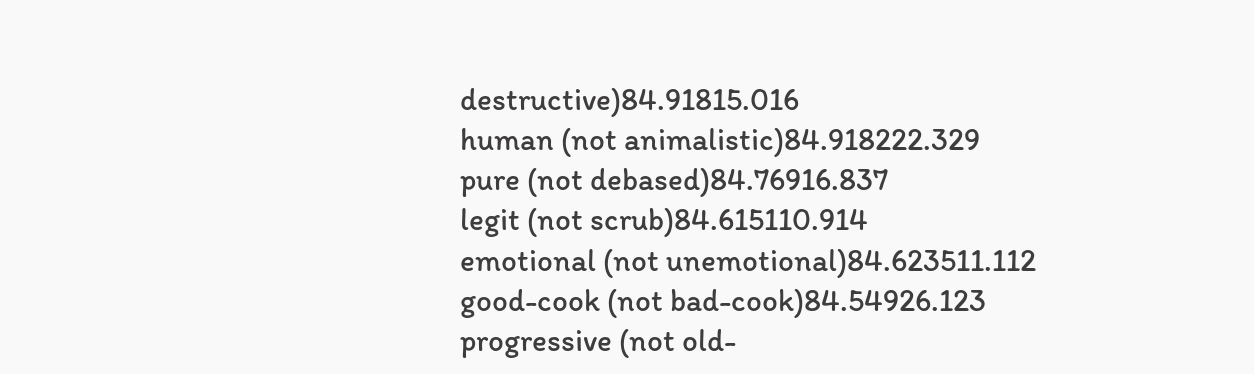destructive)84.91815.016
human (not animalistic)84.918222.329
pure (not debased)84.76916.837
legit (not scrub)84.615110.914
emotional (not unemotional)84.623511.112
good-cook (not bad-cook)84.54926.123
progressive (not old-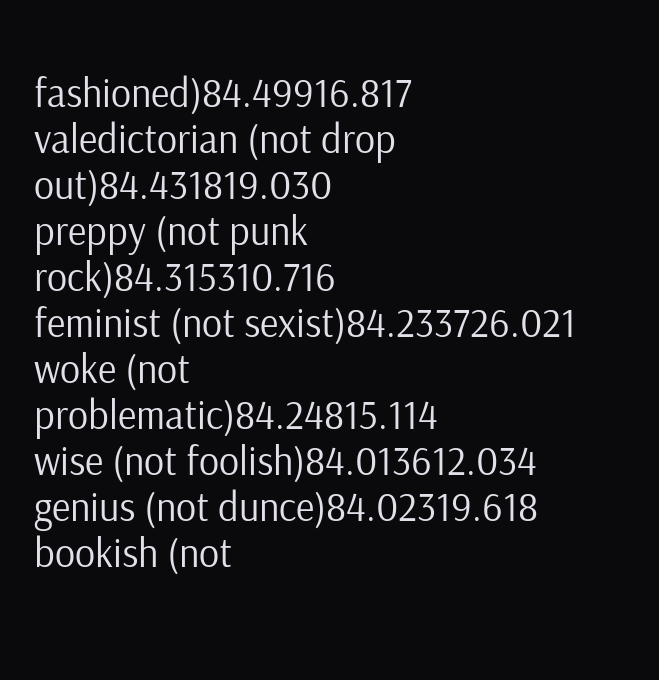fashioned)84.49916.817
valedictorian (not drop out)84.431819.030
preppy (not punk rock)84.315310.716
feminist (not sexist)84.233726.021
woke (not problematic)84.24815.114
wise (not foolish)84.013612.034
genius (not dunce)84.02319.618
bookish (not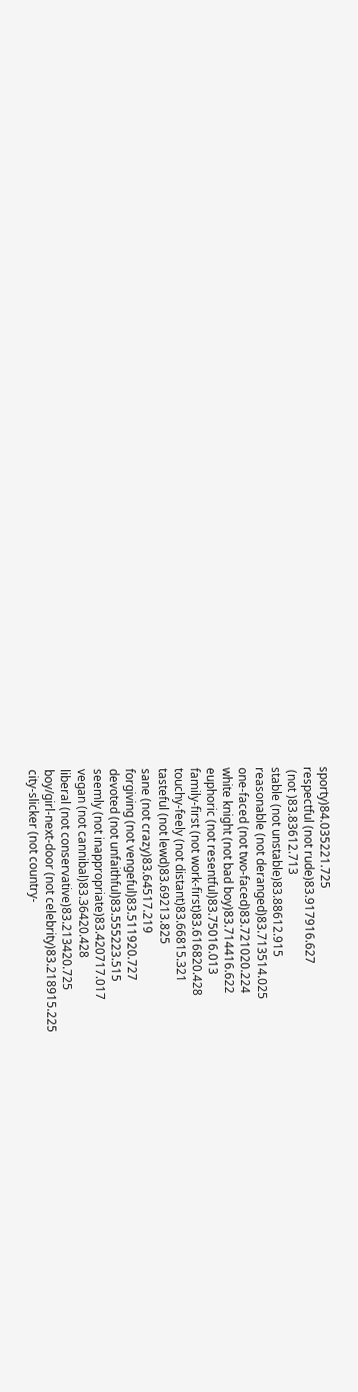sporty)84.035221.725
respectful (not rude)83.917916.627
 (not )83.83612.713
stable (not unstable)83.88612.915
reasonable (not deranged)83.713514.025
one-faced (not two-faced)83.721020.224
white knight (not bad boy)83.714416.622
euphoric (not resentful)83.75016.013
family-first (not work-first)83.616820.428
touchy-feely (not distant)83.66815.321
tasteful (not lewd)83.69213.825
sane (not crazy)83.64517.219
forgiving (not vengeful)83.511920.727
devoted (not unfaithful)83.555223.515
seemly (not inappropriate)83.420717.017
vegan (not cannibal)83.36420.428
liberal (not conservative)83.213420.725
boy/girl-next-door (not celebrity)83.218915.225
city-slicker (not country-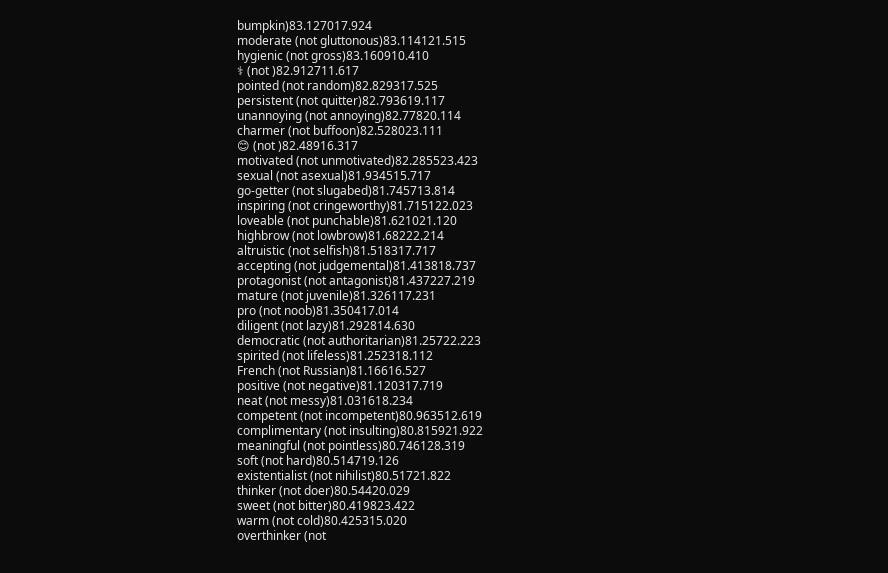bumpkin)83.127017.924
moderate (not gluttonous)83.114121.515
hygienic (not gross)83.160910.410
⚕ (not )82.912711.617
pointed (not random)82.829317.525
persistent (not quitter)82.793619.117
unannoying (not annoying)82.77820.114
charmer (not buffoon)82.528023.111
😊 (not )82.48916.317
motivated (not unmotivated)82.285523.423
sexual (not asexual)81.934515.717
go-getter (not slugabed)81.745713.814
inspiring (not cringeworthy)81.715122.023
loveable (not punchable)81.621021.120
highbrow (not lowbrow)81.68222.214
altruistic (not selfish)81.518317.717
accepting (not judgemental)81.413818.737
protagonist (not antagonist)81.437227.219
mature (not juvenile)81.326117.231
pro (not noob)81.350417.014
diligent (not lazy)81.292814.630
democratic (not authoritarian)81.25722.223
spirited (not lifeless)81.252318.112
French (not Russian)81.16616.527
positive (not negative)81.120317.719
neat (not messy)81.031618.234
competent (not incompetent)80.963512.619
complimentary (not insulting)80.815921.922
meaningful (not pointless)80.746128.319
soft (not hard)80.514719.126
existentialist (not nihilist)80.51721.822
thinker (not doer)80.54420.029
sweet (not bitter)80.419823.422
warm (not cold)80.425315.020
overthinker (not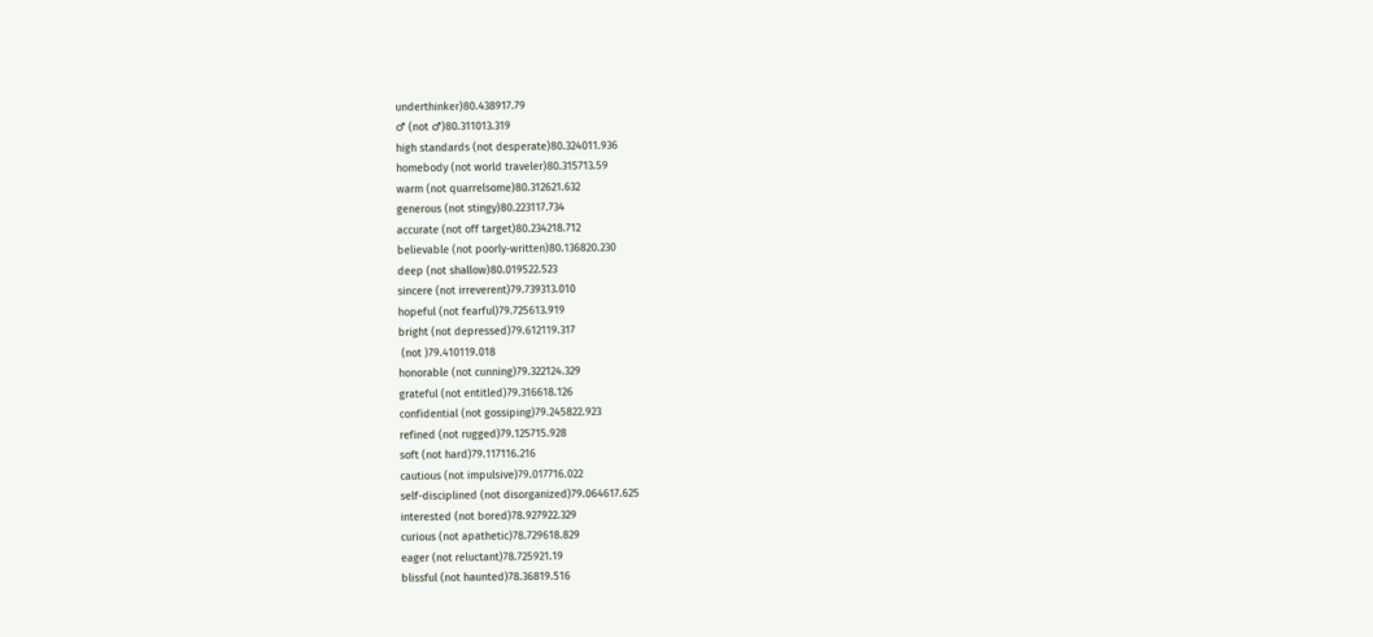underthinker)80.438917.79
♂ (not ♂)80.311013.319
high standards (not desperate)80.324011.936
homebody (not world traveler)80.315713.59
warm (not quarrelsome)80.312621.632
generous (not stingy)80.223117.734
accurate (not off target)80.234218.712
believable (not poorly-written)80.136820.230
deep (not shallow)80.019522.523
sincere (not irreverent)79.739313.010
hopeful (not fearful)79.725613.919
bright (not depressed)79.612119.317
 (not )79.410119.018
honorable (not cunning)79.322124.329
grateful (not entitled)79.316618.126
confidential (not gossiping)79.245822.923
refined (not rugged)79.125715.928
soft (not hard)79.117116.216
cautious (not impulsive)79.017716.022
self-disciplined (not disorganized)79.064617.625
interested (not bored)78.927922.329
curious (not apathetic)78.729618.829
eager (not reluctant)78.725921.19
blissful (not haunted)78.36819.516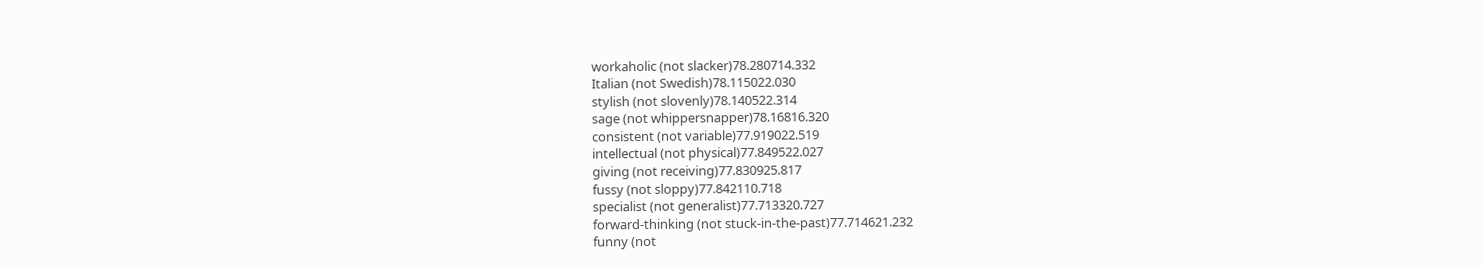workaholic (not slacker)78.280714.332
Italian (not Swedish)78.115022.030
stylish (not slovenly)78.140522.314
sage (not whippersnapper)78.16816.320
consistent (not variable)77.919022.519
intellectual (not physical)77.849522.027
giving (not receiving)77.830925.817
fussy (not sloppy)77.842110.718
specialist (not generalist)77.713320.727
forward-thinking (not stuck-in-the-past)77.714621.232
funny (not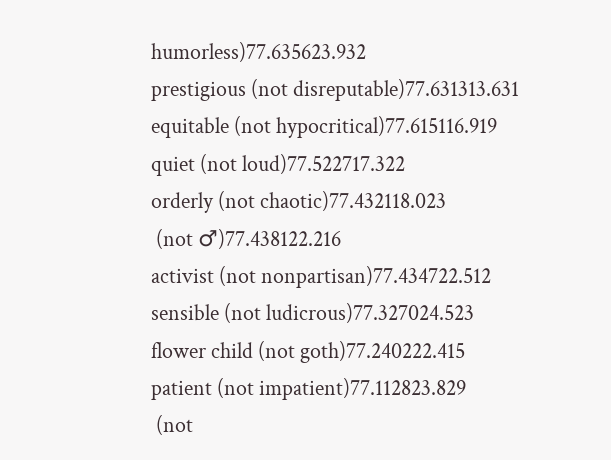humorless)77.635623.932
prestigious (not disreputable)77.631313.631
equitable (not hypocritical)77.615116.919
quiet (not loud)77.522717.322
orderly (not chaotic)77.432118.023
 (not ♂)77.438122.216
activist (not nonpartisan)77.434722.512
sensible (not ludicrous)77.327024.523
flower child (not goth)77.240222.415
patient (not impatient)77.112823.829
 (not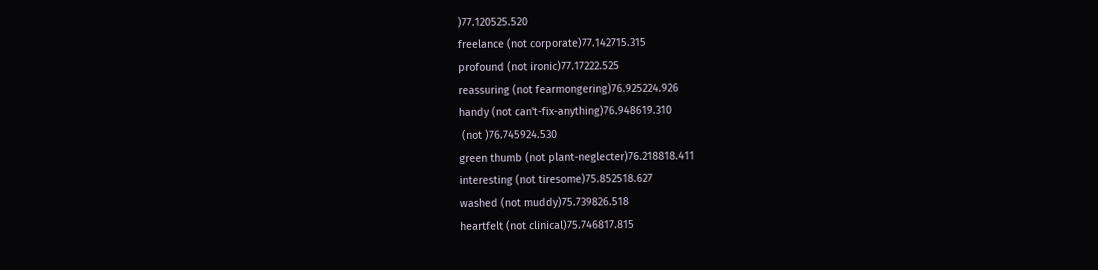)77.120525.520
freelance (not corporate)77.142715.315
profound (not ironic)77.17222.525
reassuring (not fearmongering)76.925224.926
handy (not can't-fix-anything)76.948619.310
 (not )76.745924.530
green thumb (not plant-neglecter)76.218818.411
interesting (not tiresome)75.852518.627
washed (not muddy)75.739826.518
heartfelt (not clinical)75.746817.815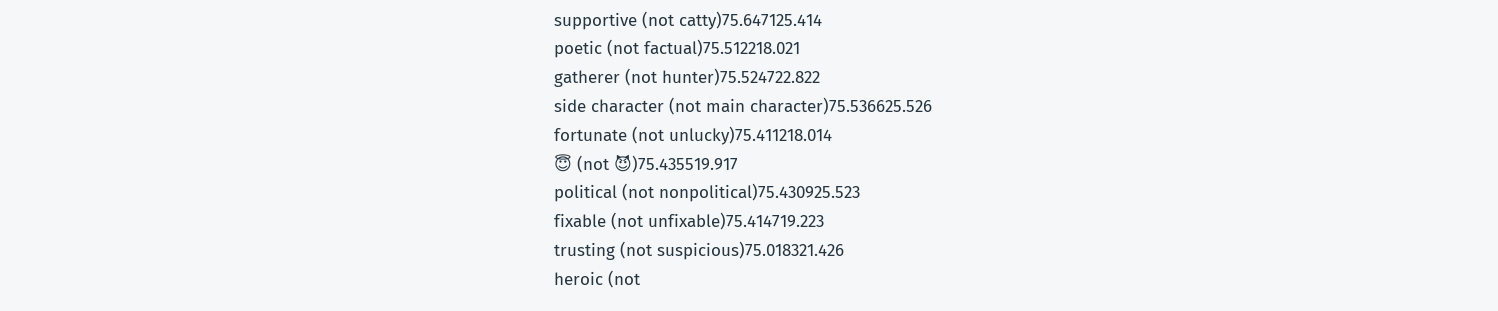supportive (not catty)75.647125.414
poetic (not factual)75.512218.021
gatherer (not hunter)75.524722.822
side character (not main character)75.536625.526
fortunate (not unlucky)75.411218.014
😇 (not 😈)75.435519.917
political (not nonpolitical)75.430925.523
fixable (not unfixable)75.414719.223
trusting (not suspicious)75.018321.426
heroic (not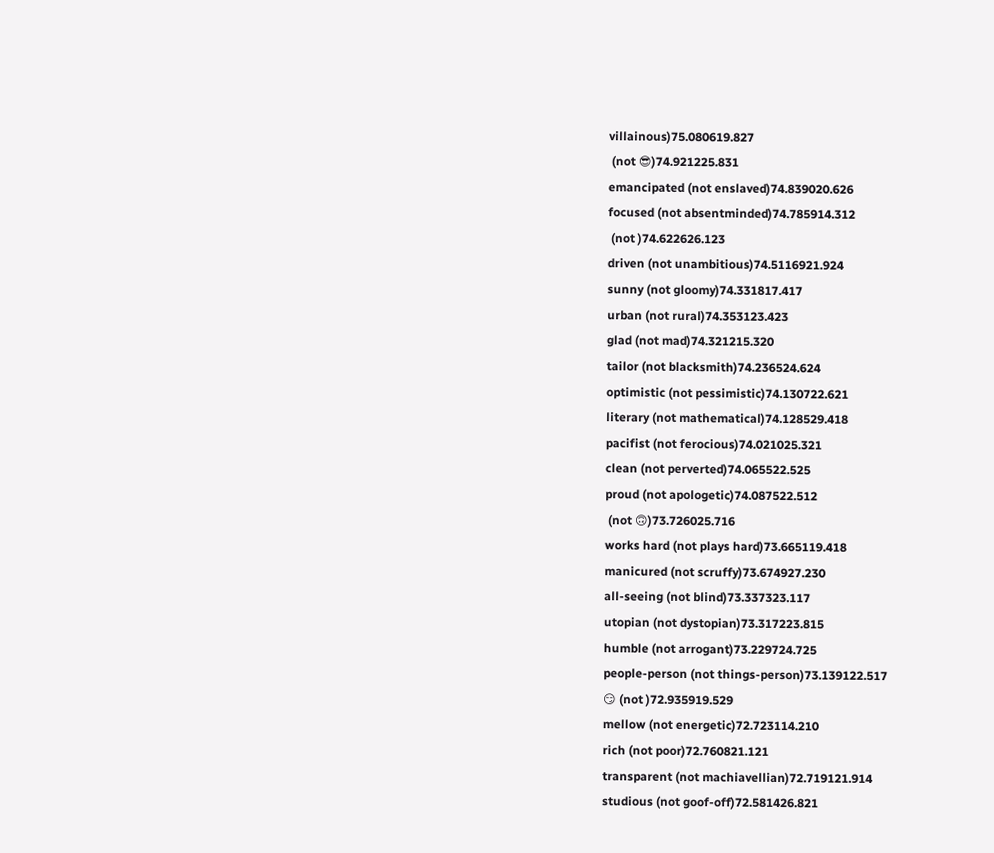villainous)75.080619.827
 (not 😎)74.921225.831
emancipated (not enslaved)74.839020.626
focused (not absentminded)74.785914.312
 (not )74.622626.123
driven (not unambitious)74.5116921.924
sunny (not gloomy)74.331817.417
urban (not rural)74.353123.423
glad (not mad)74.321215.320
tailor (not blacksmith)74.236524.624
optimistic (not pessimistic)74.130722.621
literary (not mathematical)74.128529.418
pacifist (not ferocious)74.021025.321
clean (not perverted)74.065522.525
proud (not apologetic)74.087522.512
 (not 🙃)73.726025.716
works hard (not plays hard)73.665119.418
manicured (not scruffy)73.674927.230
all-seeing (not blind)73.337323.117
utopian (not dystopian)73.317223.815
humble (not arrogant)73.229724.725
people-person (not things-person)73.139122.517
😏 (not )72.935919.529
mellow (not energetic)72.723114.210
rich (not poor)72.760821.121
transparent (not machiavellian)72.719121.914
studious (not goof-off)72.581426.821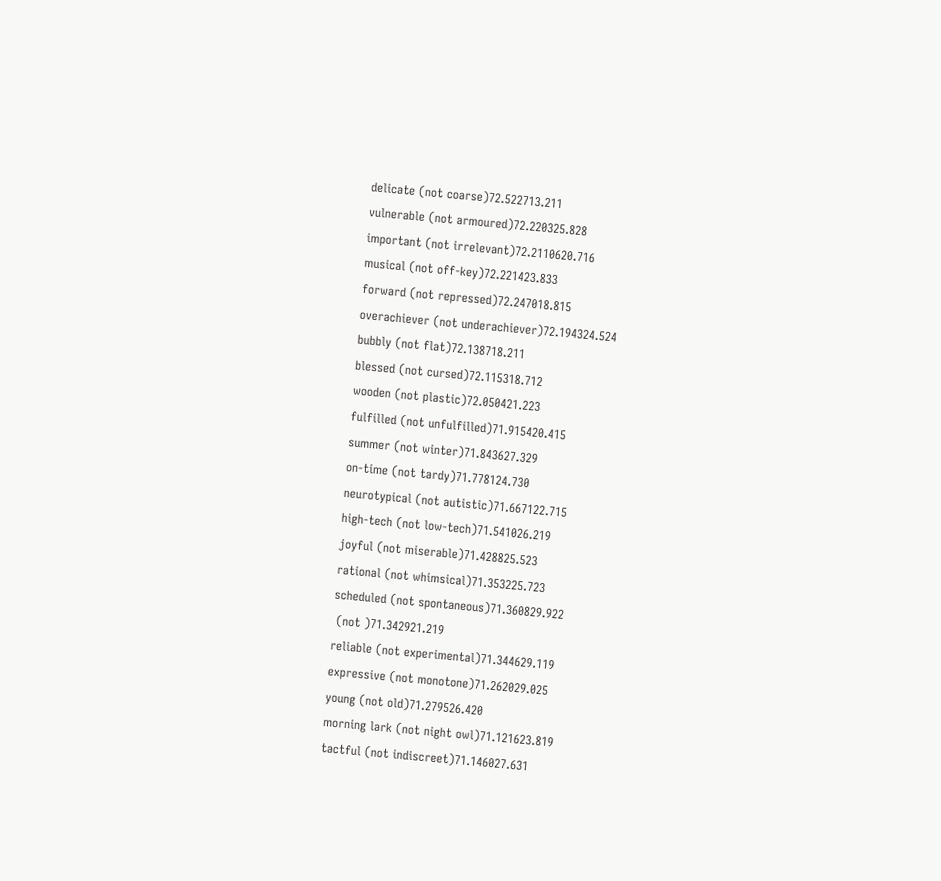delicate (not coarse)72.522713.211
vulnerable (not armoured)72.220325.828
important (not irrelevant)72.2110620.716
musical (not off-key)72.221423.833
forward (not repressed)72.247018.815
overachiever (not underachiever)72.194324.524
bubbly (not flat)72.138718.211
blessed (not cursed)72.115318.712
wooden (not plastic)72.050421.223
fulfilled (not unfulfilled)71.915420.415
summer (not winter)71.843627.329
on-time (not tardy)71.778124.730
neurotypical (not autistic)71.667122.715
high-tech (not low-tech)71.541026.219
joyful (not miserable)71.428825.523
rational (not whimsical)71.353225.723
scheduled (not spontaneous)71.360829.922
 (not )71.342921.219
reliable (not experimental)71.344629.119
expressive (not monotone)71.262029.025
young (not old)71.279526.420
morning lark (not night owl)71.121623.819
tactful (not indiscreet)71.146027.631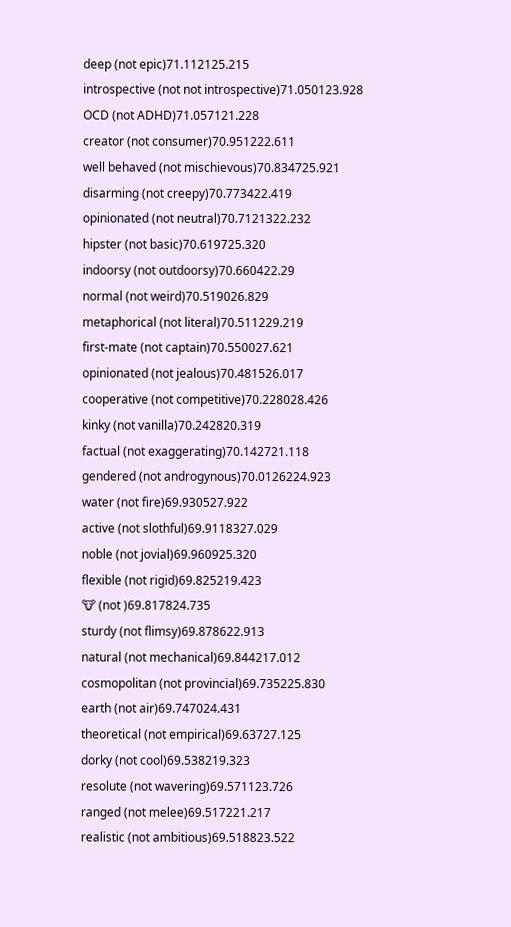deep (not epic)71.112125.215
introspective (not not introspective)71.050123.928
OCD (not ADHD)71.057121.228
creator (not consumer)70.951222.611
well behaved (not mischievous)70.834725.921
disarming (not creepy)70.773422.419
opinionated (not neutral)70.7121322.232
hipster (not basic)70.619725.320
indoorsy (not outdoorsy)70.660422.29
normal (not weird)70.519026.829
metaphorical (not literal)70.511229.219
first-mate (not captain)70.550027.621
opinionated (not jealous)70.481526.017
cooperative (not competitive)70.228028.426
kinky (not vanilla)70.242820.319
factual (not exaggerating)70.142721.118
gendered (not androgynous)70.0126224.923
water (not fire)69.930527.922
active (not slothful)69.9118327.029
noble (not jovial)69.960925.320
flexible (not rigid)69.825219.423
🐮 (not )69.817824.735
sturdy (not flimsy)69.878622.913
natural (not mechanical)69.844217.012
cosmopolitan (not provincial)69.735225.830
earth (not air)69.747024.431
theoretical (not empirical)69.63727.125
dorky (not cool)69.538219.323
resolute (not wavering)69.571123.726
ranged (not melee)69.517221.217
realistic (not ambitious)69.518823.522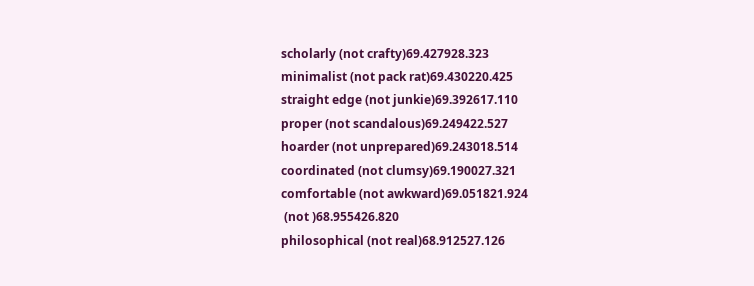scholarly (not crafty)69.427928.323
minimalist (not pack rat)69.430220.425
straight edge (not junkie)69.392617.110
proper (not scandalous)69.249422.527
hoarder (not unprepared)69.243018.514
coordinated (not clumsy)69.190027.321
comfortable (not awkward)69.051821.924
 (not )68.955426.820
philosophical (not real)68.912527.126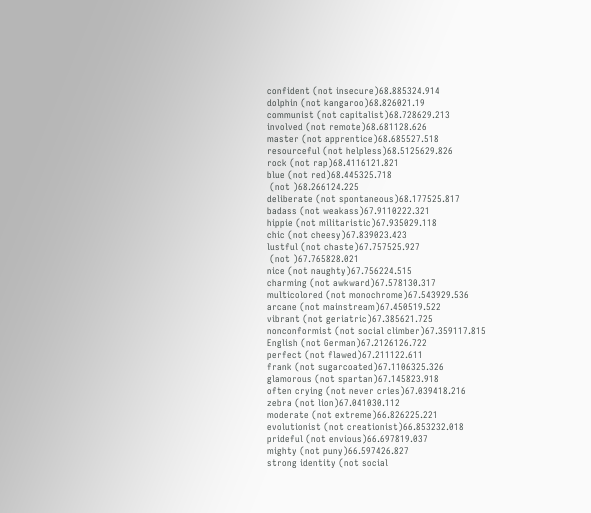confident (not insecure)68.885324.914
dolphin (not kangaroo)68.826021.19
communist (not capitalist)68.728629.213
involved (not remote)68.681128.626
master (not apprentice)68.685527.518
resourceful (not helpless)68.5125629.826
rock (not rap)68.4116121.821
blue (not red)68.445325.718
 (not )68.266124.225
deliberate (not spontaneous)68.177525.817
badass (not weakass)67.9110222.321
hippie (not militaristic)67.935029.118
chic (not cheesy)67.839023.423
lustful (not chaste)67.757525.927
 (not )67.765828.021
nice (not naughty)67.756224.515
charming (not awkward)67.578130.317
multicolored (not monochrome)67.543929.536
arcane (not mainstream)67.450519.522
vibrant (not geriatric)67.385621.725
nonconformist (not social climber)67.359117.815
English (not German)67.2126126.722
perfect (not flawed)67.211122.611
frank (not sugarcoated)67.1106325.326
glamorous (not spartan)67.145823.918
often crying (not never cries)67.039418.216
zebra (not lion)67.041030.112
moderate (not extreme)66.826225.221
evolutionist (not creationist)66.853232.018
prideful (not envious)66.697819.037
mighty (not puny)66.597426.827
strong identity (not social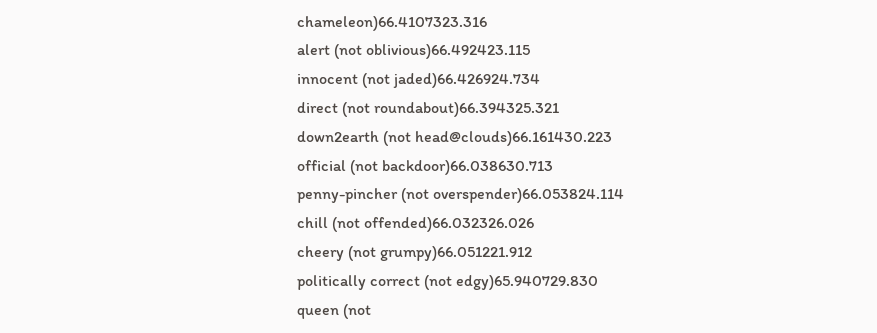chameleon)66.4107323.316
alert (not oblivious)66.492423.115
innocent (not jaded)66.426924.734
direct (not roundabout)66.394325.321
down2earth (not head@clouds)66.161430.223
official (not backdoor)66.038630.713
penny-pincher (not overspender)66.053824.114
chill (not offended)66.032326.026
cheery (not grumpy)66.051221.912
politically correct (not edgy)65.940729.830
queen (not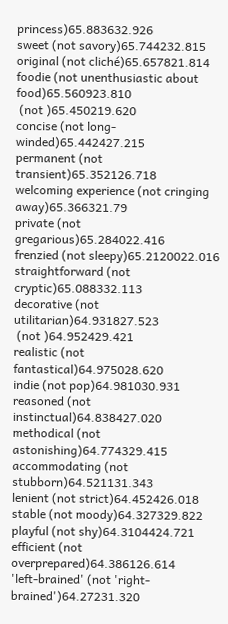princess)65.883632.926
sweet (not savory)65.744232.815
original (not cliché)65.657821.814
foodie (not unenthusiastic about food)65.560923.810
 (not )65.450219.620
concise (not long-winded)65.442427.215
permanent (not transient)65.352126.718
welcoming experience (not cringing away)65.366321.79
private (not gregarious)65.284022.416
frenzied (not sleepy)65.2120022.016
straightforward (not cryptic)65.088332.113
decorative (not utilitarian)64.931827.523
 (not )64.952429.421
realistic (not fantastical)64.975028.620
indie (not pop)64.981030.931
reasoned (not instinctual)64.838427.020
methodical (not astonishing)64.774329.415
accommodating (not stubborn)64.521131.343
lenient (not strict)64.452426.018
stable (not moody)64.327329.822
playful (not shy)64.3104424.721
efficient (not overprepared)64.386126.614
'left-brained' (not 'right-brained')64.27231.320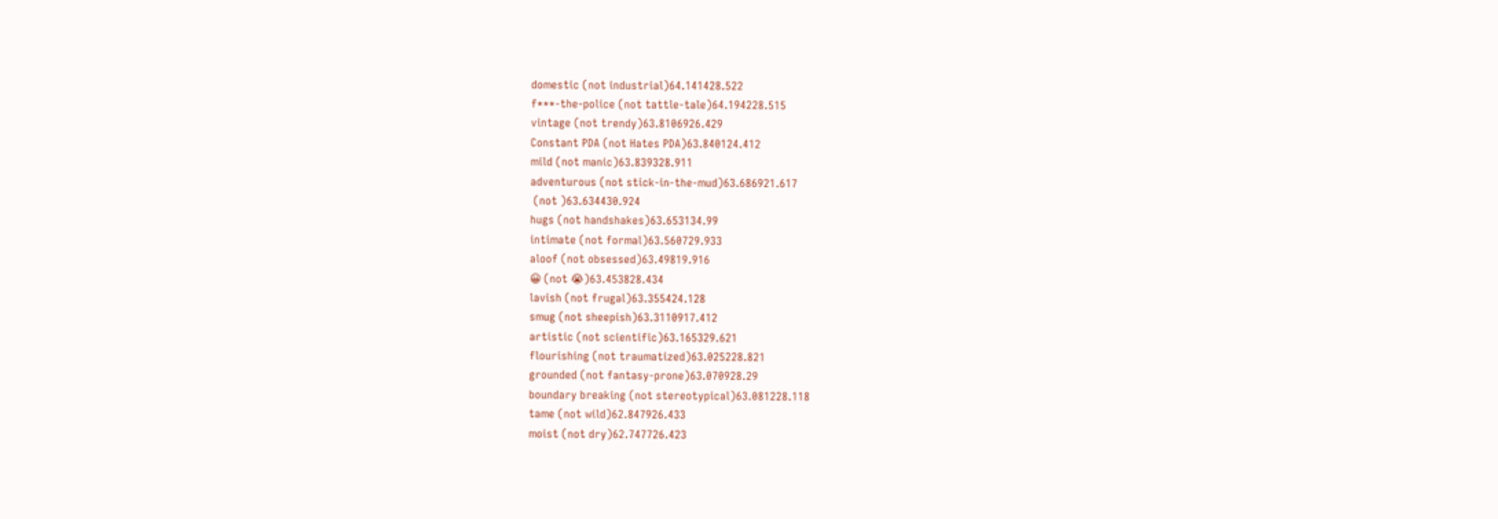domestic (not industrial)64.141428.522
f***-the-police (not tattle-tale)64.194228.515
vintage (not trendy)63.8106926.429
Constant PDA (not Hates PDA)63.840124.412
mild (not manic)63.839328.911
adventurous (not stick-in-the-mud)63.686921.617
 (not )63.634430.924
hugs (not handshakes)63.653134.99
intimate (not formal)63.560729.933
aloof (not obsessed)63.49819.916
😀 (not 😭)63.453828.434
lavish (not frugal)63.355424.128
smug (not sheepish)63.3110917.412
artistic (not scientific)63.165329.621
flourishing (not traumatized)63.025228.821
grounded (not fantasy-prone)63.070928.29
boundary breaking (not stereotypical)63.081228.118
tame (not wild)62.847926.433
moist (not dry)62.747726.423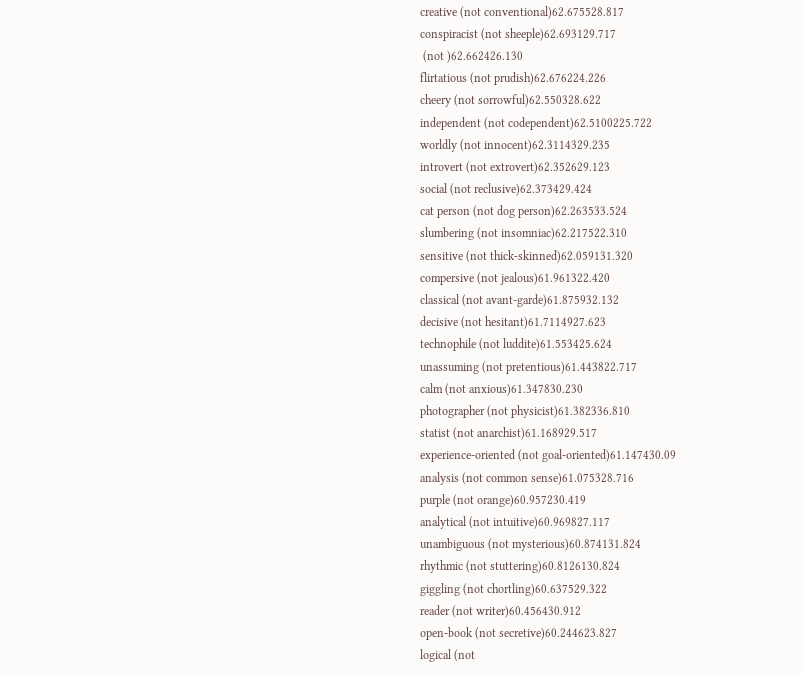creative (not conventional)62.675528.817
conspiracist (not sheeple)62.693129.717
 (not )62.662426.130
flirtatious (not prudish)62.676224.226
cheery (not sorrowful)62.550328.622
independent (not codependent)62.5100225.722
worldly (not innocent)62.3114329.235
introvert (not extrovert)62.352629.123
social (not reclusive)62.373429.424
cat person (not dog person)62.263533.524
slumbering (not insomniac)62.217522.310
sensitive (not thick-skinned)62.059131.320
compersive (not jealous)61.961322.420
classical (not avant-garde)61.875932.132
decisive (not hesitant)61.7114927.623
technophile (not luddite)61.553425.624
unassuming (not pretentious)61.443822.717
calm (not anxious)61.347830.230
photographer (not physicist)61.382336.810
statist (not anarchist)61.168929.517
experience-oriented (not goal-oriented)61.147430.09
analysis (not common sense)61.075328.716
purple (not orange)60.957230.419
analytical (not intuitive)60.969827.117
unambiguous (not mysterious)60.874131.824
rhythmic (not stuttering)60.8126130.824
giggling (not chortling)60.637529.322
reader (not writer)60.456430.912
open-book (not secretive)60.244623.827
logical (not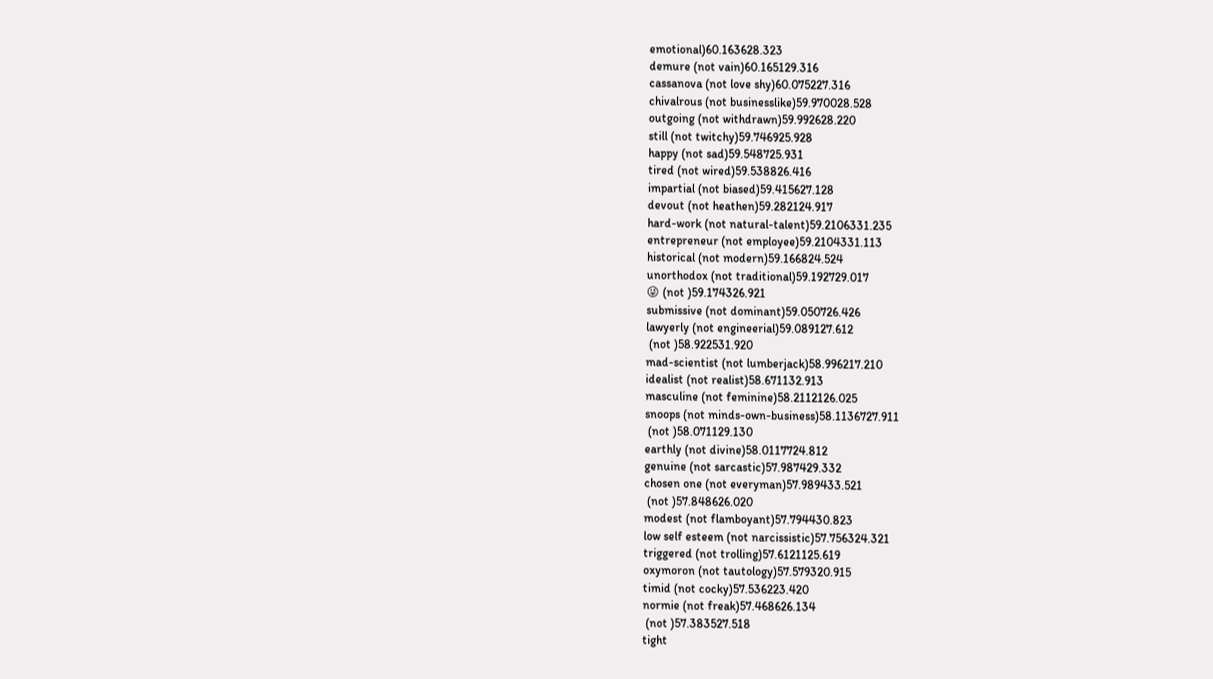emotional)60.163628.323
demure (not vain)60.165129.316
cassanova (not love shy)60.075227.316
chivalrous (not businesslike)59.970028.528
outgoing (not withdrawn)59.992628.220
still (not twitchy)59.746925.928
happy (not sad)59.548725.931
tired (not wired)59.538826.416
impartial (not biased)59.415627.128
devout (not heathen)59.282124.917
hard-work (not natural-talent)59.2106331.235
entrepreneur (not employee)59.2104331.113
historical (not modern)59.166824.524
unorthodox (not traditional)59.192729.017
😜 (not )59.174326.921
submissive (not dominant)59.050726.426
lawyerly (not engineerial)59.089127.612
 (not )58.922531.920
mad-scientist (not lumberjack)58.996217.210
idealist (not realist)58.671132.913
masculine (not feminine)58.2112126.025
snoops (not minds-own-business)58.1136727.911
 (not )58.071129.130
earthly (not divine)58.0117724.812
genuine (not sarcastic)57.987429.332
chosen one (not everyman)57.989433.521
 (not )57.848626.020
modest (not flamboyant)57.794430.823
low self esteem (not narcissistic)57.756324.321
triggered (not trolling)57.6121125.619
oxymoron (not tautology)57.579320.915
timid (not cocky)57.536223.420
normie (not freak)57.468626.134
 (not )57.383527.518
tight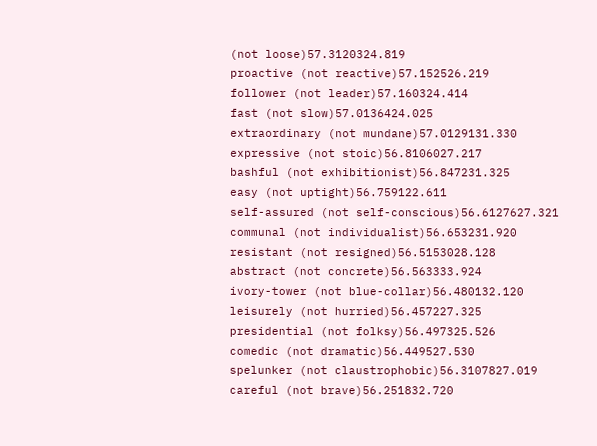(not loose)57.3120324.819
proactive (not reactive)57.152526.219
follower (not leader)57.160324.414
fast (not slow)57.0136424.025
extraordinary (not mundane)57.0129131.330
expressive (not stoic)56.8106027.217
bashful (not exhibitionist)56.847231.325
easy (not uptight)56.759122.611
self-assured (not self-conscious)56.6127627.321
communal (not individualist)56.653231.920
resistant (not resigned)56.5153028.128
abstract (not concrete)56.563333.924
ivory-tower (not blue-collar)56.480132.120
leisurely (not hurried)56.457227.325
presidential (not folksy)56.497325.526
comedic (not dramatic)56.449527.530
spelunker (not claustrophobic)56.3107827.019
careful (not brave)56.251832.720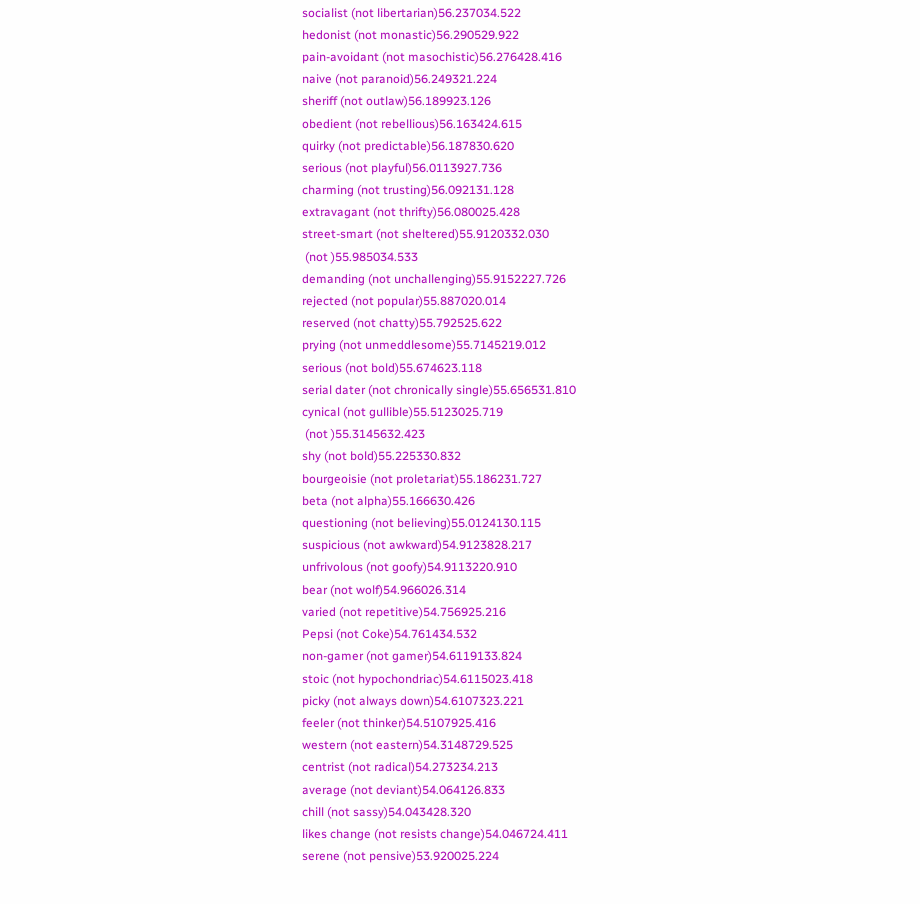socialist (not libertarian)56.237034.522
hedonist (not monastic)56.290529.922
pain-avoidant (not masochistic)56.276428.416
naive (not paranoid)56.249321.224
sheriff (not outlaw)56.189923.126
obedient (not rebellious)56.163424.615
quirky (not predictable)56.187830.620
serious (not playful)56.0113927.736
charming (not trusting)56.092131.128
extravagant (not thrifty)56.080025.428
street-smart (not sheltered)55.9120332.030
 (not )55.985034.533
demanding (not unchallenging)55.9152227.726
rejected (not popular)55.887020.014
reserved (not chatty)55.792525.622
prying (not unmeddlesome)55.7145219.012
serious (not bold)55.674623.118
serial dater (not chronically single)55.656531.810
cynical (not gullible)55.5123025.719
 (not )55.3145632.423
shy (not bold)55.225330.832
bourgeoisie (not proletariat)55.186231.727
beta (not alpha)55.166630.426
questioning (not believing)55.0124130.115
suspicious (not awkward)54.9123828.217
unfrivolous (not goofy)54.9113220.910
bear (not wolf)54.966026.314
varied (not repetitive)54.756925.216
Pepsi (not Coke)54.761434.532
non-gamer (not gamer)54.6119133.824
stoic (not hypochondriac)54.6115023.418
picky (not always down)54.6107323.221
feeler (not thinker)54.5107925.416
western (not eastern)54.3148729.525
centrist (not radical)54.273234.213
average (not deviant)54.064126.833
chill (not sassy)54.043428.320
likes change (not resists change)54.046724.411
serene (not pensive)53.920025.224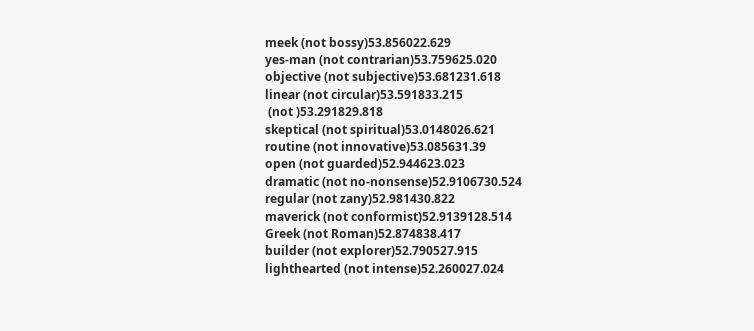meek (not bossy)53.856022.629
yes-man (not contrarian)53.759625.020
objective (not subjective)53.681231.618
linear (not circular)53.591833.215
 (not )53.291829.818
skeptical (not spiritual)53.0148026.621
routine (not innovative)53.085631.39
open (not guarded)52.944623.023
dramatic (not no-nonsense)52.9106730.524
regular (not zany)52.981430.822
maverick (not conformist)52.9139128.514
Greek (not Roman)52.874838.417
builder (not explorer)52.790527.915
lighthearted (not intense)52.260027.024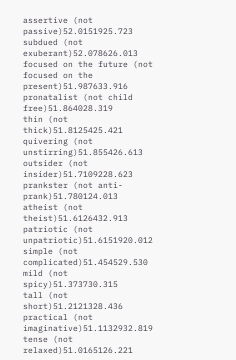assertive (not passive)52.0151925.723
subdued (not exuberant)52.078626.013
focused on the future (not focused on the present)51.987633.916
pronatalist (not child free)51.864028.319
thin (not thick)51.8125425.421
quivering (not unstirring)51.855426.613
outsider (not insider)51.7109228.623
prankster (not anti-prank)51.780124.013
atheist (not theist)51.6126432.913
patriotic (not unpatriotic)51.6151920.012
simple (not complicated)51.454529.530
mild (not spicy)51.373730.315
tall (not short)51.2121328.436
practical (not imaginative)51.1132932.819
tense (not relaxed)51.0165126.221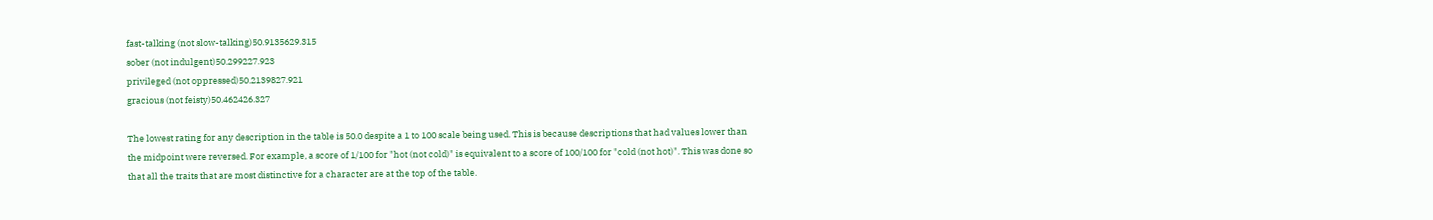fast-talking (not slow-talking)50.9135629.315
sober (not indulgent)50.299227.923
privileged (not oppressed)50.2139827.921
gracious (not feisty)50.462426.327

The lowest rating for any description in the table is 50.0 despite a 1 to 100 scale being used. This is because descriptions that had values lower than the midpoint were reversed. For example, a score of 1/100 for "hot (not cold)" is equivalent to a score of 100/100 for "cold (not hot)". This was done so that all the traits that are most distinctive for a character are at the top of the table.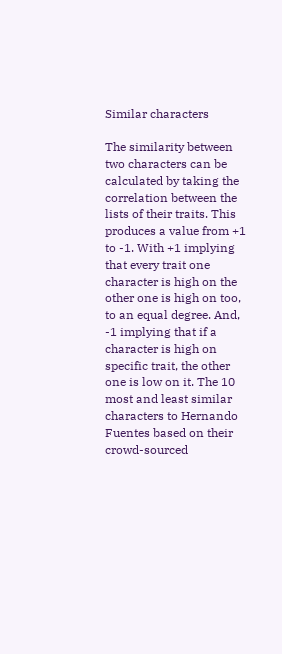Similar characters

The similarity between two characters can be calculated by taking the correlation between the lists of their traits. This produces a value from +1 to -1. With +1 implying that every trait one character is high on the other one is high on too, to an equal degree. And, -1 implying that if a character is high on specific trait, the other one is low on it. The 10 most and least similar characters to Hernando Fuentes based on their crowd-sourced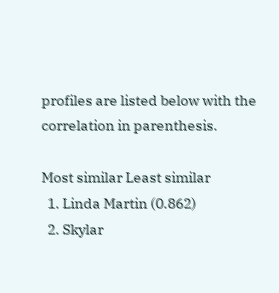profiles are listed below with the correlation in parenthesis.

Most similar Least similar
  1. Linda Martin (0.862)
  2. Skylar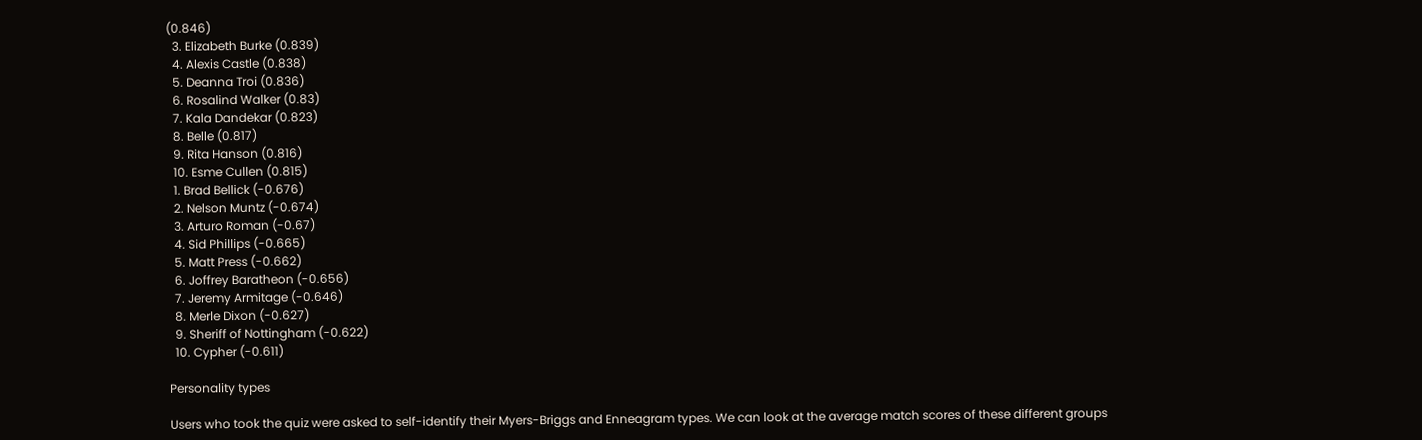(0.846)
  3. Elizabeth Burke (0.839)
  4. Alexis Castle (0.838)
  5. Deanna Troi (0.836)
  6. Rosalind Walker (0.83)
  7. Kala Dandekar (0.823)
  8. Belle (0.817)
  9. Rita Hanson (0.816)
  10. Esme Cullen (0.815)
  1. Brad Bellick (-0.676)
  2. Nelson Muntz (-0.674)
  3. Arturo Roman (-0.67)
  4. Sid Phillips (-0.665)
  5. Matt Press (-0.662)
  6. Joffrey Baratheon (-0.656)
  7. Jeremy Armitage (-0.646)
  8. Merle Dixon (-0.627)
  9. Sheriff of Nottingham (-0.622)
  10. Cypher (-0.611)

Personality types

Users who took the quiz were asked to self-identify their Myers-Briggs and Enneagram types. We can look at the average match scores of these different groups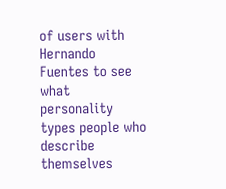of users with Hernando Fuentes to see what personality types people who describe themselves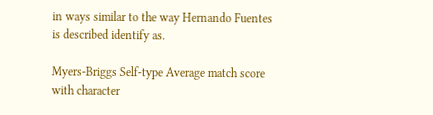in ways similar to the way Hernando Fuentes is described identify as.

Myers-Briggs Self-type Average match score with character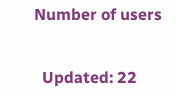Number of users


  Updated: 22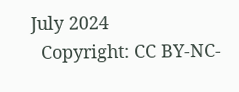July 2024
  Copyright: CC BY-NC-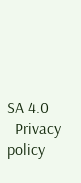SA 4.0
  Privacy policy